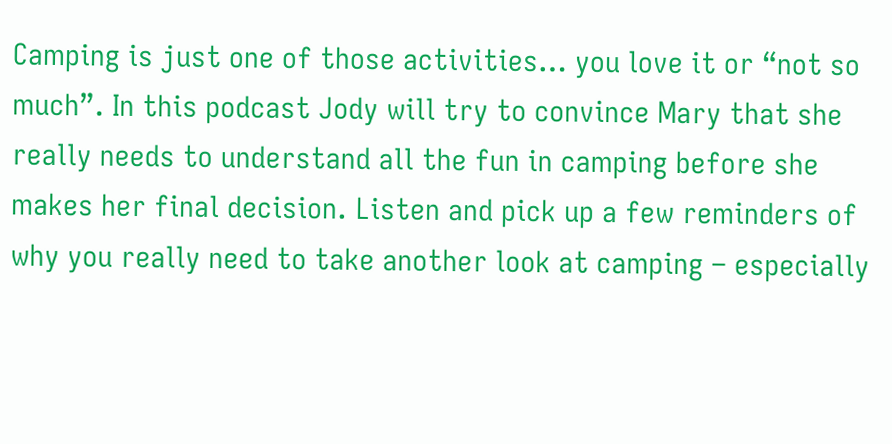Camping is just one of those activities… you love it or “not so much”. In this podcast Jody will try to convince Mary that she really needs to understand all the fun in camping before she makes her final decision. Listen and pick up a few reminders of why you really need to take another look at camping – especially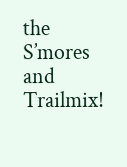the S’mores and Trailmix!